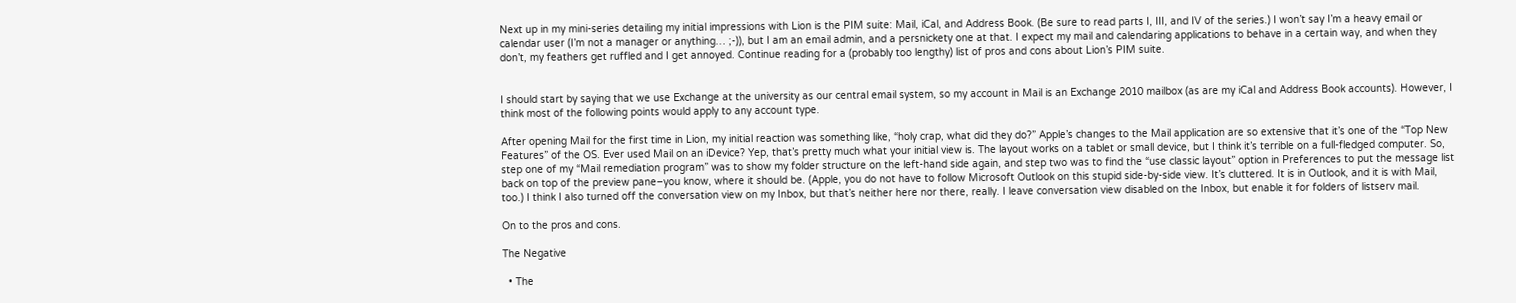Next up in my mini-series detailing my initial impressions with Lion is the PIM suite: Mail, iCal, and Address Book. (Be sure to read parts I, III, and IV of the series.) I won’t say I’m a heavy email or calendar user (I’m not a manager or anything… ;-)), but I am an email admin, and a persnickety one at that. I expect my mail and calendaring applications to behave in a certain way, and when they don’t, my feathers get ruffled and I get annoyed. Continue reading for a (probably too lengthy) list of pros and cons about Lion’s PIM suite.


I should start by saying that we use Exchange at the university as our central email system, so my account in Mail is an Exchange 2010 mailbox (as are my iCal and Address Book accounts). However, I think most of the following points would apply to any account type.

After opening Mail for the first time in Lion, my initial reaction was something like, “holy crap, what did they do?” Apple’s changes to the Mail application are so extensive that it’s one of the “Top New Features” of the OS. Ever used Mail on an iDevice? Yep, that’s pretty much what your initial view is. The layout works on a tablet or small device, but I think it’s terrible on a full-fledged computer. So, step one of my “Mail remediation program” was to show my folder structure on the left-hand side again, and step two was to find the “use classic layout” option in Preferences to put the message list back on top of the preview pane–you know, where it should be. (Apple, you do not have to follow Microsoft Outlook on this stupid side-by-side view. It’s cluttered. It is in Outlook, and it is with Mail, too.) I think I also turned off the conversation view on my Inbox, but that’s neither here nor there, really. I leave conversation view disabled on the Inbox, but enable it for folders of listserv mail.

On to the pros and cons.

The Negative

  • The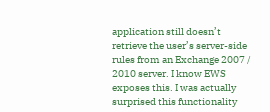application still doesn’t retrieve the user’s server-side rules from an Exchange 2007 / 2010 server. I know EWS exposes this. I was actually surprised this functionality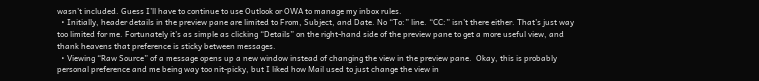wasn’t included. Guess I’ll have to continue to use Outlook or OWA to manage my inbox rules.
  • Initially, header details in the preview pane are limited to From, Subject, and Date. No “To:” line. “CC:” isn’t there either. That’s just way too limited for me. Fortunately it’s as simple as clicking “Details” on the right-hand side of the preview pane to get a more useful view, and thank heavens that preference is sticky between messages.
  • Viewing “Raw Source” of a message opens up a new window instead of changing the view in the preview pane.  Okay, this is probably personal preference and me being way too nit-picky, but I liked how Mail used to just change the view in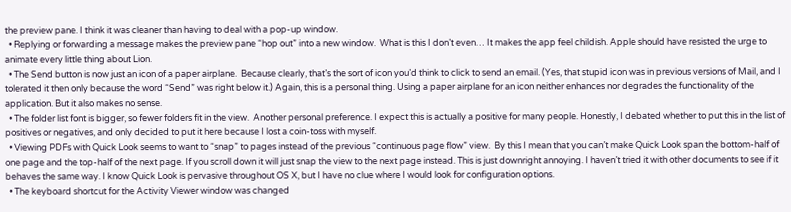the preview pane. I think it was cleaner than having to deal with a pop-up window.
  • Replying or forwarding a message makes the preview pane “hop out” into a new window.  What is this I don’t even… It makes the app feel childish. Apple should have resisted the urge to animate every little thing about Lion.
  • The Send button is now just an icon of a paper airplane.  Because clearly, that’s the sort of icon you’d think to click to send an email. (Yes, that stupid icon was in previous versions of Mail, and I tolerated it then only because the word “Send” was right below it.) Again, this is a personal thing. Using a paper airplane for an icon neither enhances nor degrades the functionality of the application. But it also makes no sense.
  • The folder list font is bigger, so fewer folders fit in the view.  Another personal preference. I expect this is actually a positive for many people. Honestly, I debated whether to put this in the list of positives or negatives, and only decided to put it here because I lost a coin-toss with myself.
  • Viewing PDFs with Quick Look seems to want to “snap” to pages instead of the previous “continuous page flow” view.  By this I mean that you can’t make Quick Look span the bottom-half of one page and the top-half of the next page. If you scroll down it will just snap the view to the next page instead. This is just downright annoying. I haven’t tried it with other documents to see if it behaves the same way. I know Quick Look is pervasive throughout OS X, but I have no clue where I would look for configuration options.
  • The keyboard shortcut for the Activity Viewer window was changed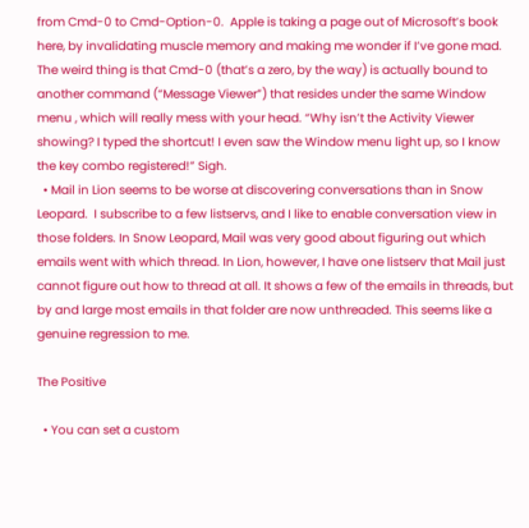from Cmd-0 to Cmd-Option-0.  Apple is taking a page out of Microsoft’s book here, by invalidating muscle memory and making me wonder if I’ve gone mad. The weird thing is that Cmd-0 (that’s a zero, by the way) is actually bound to another command (“Message Viewer”) that resides under the same Window menu , which will really mess with your head. “Why isn’t the Activity Viewer showing? I typed the shortcut! I even saw the Window menu light up, so I know the key combo registered!” Sigh.
  • Mail in Lion seems to be worse at discovering conversations than in Snow Leopard.  I subscribe to a few listservs, and I like to enable conversation view in those folders. In Snow Leopard, Mail was very good about figuring out which emails went with which thread. In Lion, however, I have one listserv that Mail just cannot figure out how to thread at all. It shows a few of the emails in threads, but by and large most emails in that folder are now unthreaded. This seems like a genuine regression to me.

The Positive

  • You can set a custom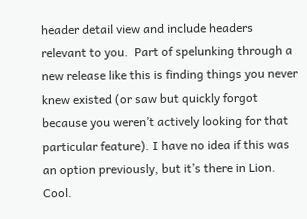header detail view and include headers relevant to you.  Part of spelunking through a new release like this is finding things you never knew existed (or saw but quickly forgot because you weren’t actively looking for that particular feature). I have no idea if this was an option previously, but it’s there in Lion. Cool.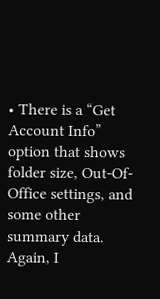• There is a “Get Account Info” option that shows folder size, Out-Of-Office settings, and some other summary data.  Again, I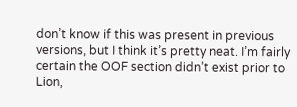don’t know if this was present in previous versions, but I think it’s pretty neat. I’m fairly certain the OOF section didn’t exist prior to Lion,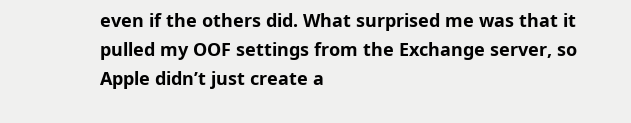even if the others did. What surprised me was that it pulled my OOF settings from the Exchange server, so Apple didn’t just create a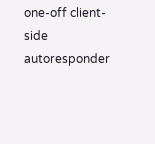one-off client-side autoresponder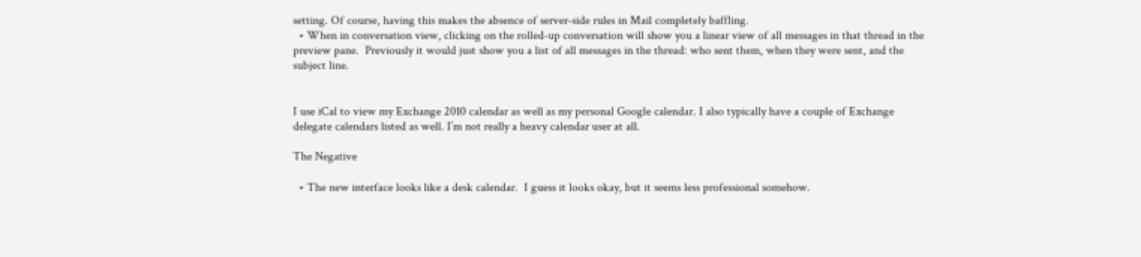setting. Of course, having this makes the absence of server-side rules in Mail completely baffling.
  • When in conversation view, clicking on the rolled-up conversation will show you a linear view of all messages in that thread in the preview pane.  Previously it would just show you a list of all messages in the thread: who sent them, when they were sent, and the subject line.


I use iCal to view my Exchange 2010 calendar as well as my personal Google calendar. I also typically have a couple of Exchange delegate calendars listed as well. I’m not really a heavy calendar user at all.

The Negative

  • The new interface looks like a desk calendar.  I guess it looks okay, but it seems less professional somehow.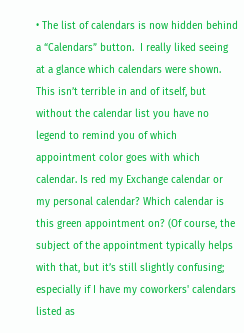• The list of calendars is now hidden behind a “Calendars” button.  I really liked seeing at a glance which calendars were shown. This isn’t terrible in and of itself, but without the calendar list you have no legend to remind you of which appointment color goes with which calendar. Is red my Exchange calendar or my personal calendar? Which calendar is this green appointment on? (Of course, the subject of the appointment typically helps with that, but it’s still slightly confusing; especially if I have my coworkers' calendars listed as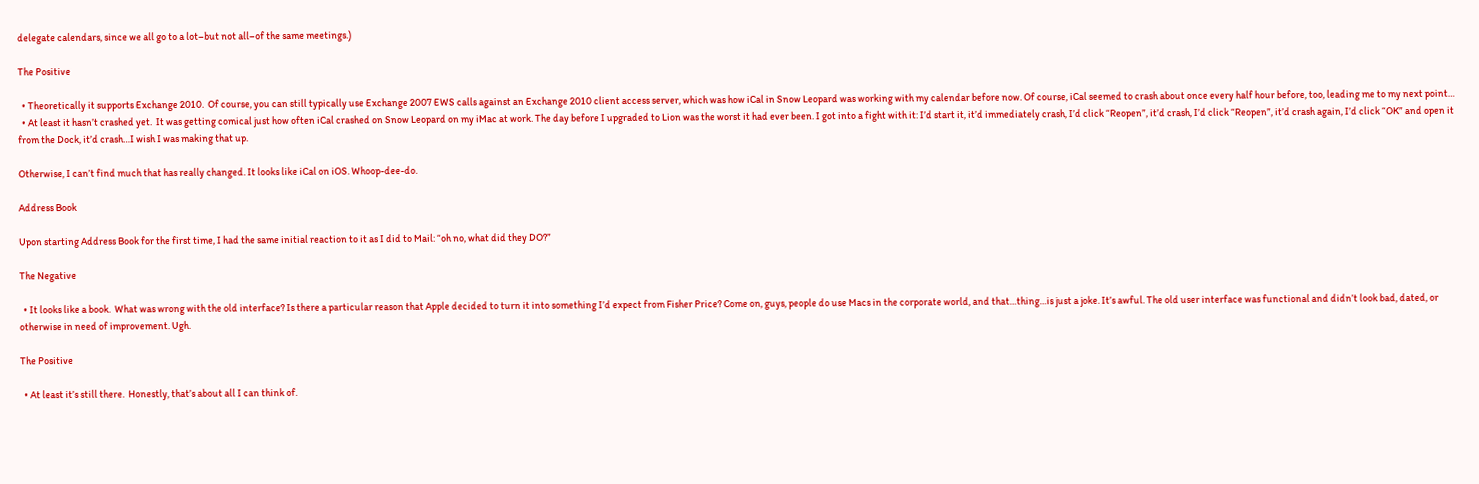delegate calendars, since we all go to a lot–but not all–of the same meetings.)

The Positive

  • Theoretically it supports Exchange 2010.  Of course, you can still typically use Exchange 2007 EWS calls against an Exchange 2010 client access server, which was how iCal in Snow Leopard was working with my calendar before now. Of course, iCal seemed to crash about once every half hour before, too, leading me to my next point…
  • At least it hasn’t crashed yet.  It was getting comical just how often iCal crashed on Snow Leopard on my iMac at work. The day before I upgraded to Lion was the worst it had ever been. I got into a fight with it: I’d start it, it’d immediately crash, I’d click “Reopen”, it’d crash, I’d click “Reopen”, it’d crash again, I’d click “OK” and open it from the Dock, it’d crash…I wish I was making that up.

Otherwise, I can’t find much that has really changed. It looks like iCal on iOS. Whoop-dee-do.

Address Book

Upon starting Address Book for the first time, I had the same initial reaction to it as I did to Mail: “oh no, what did they DO?”

The Negative

  • It looks like a book.  What was wrong with the old interface? Is there a particular reason that Apple decided to turn it into something I’d expect from Fisher Price? Come on, guys, people do use Macs in the corporate world, and that…thing…is just a joke. It’s awful. The old user interface was functional and didn’t look bad, dated, or otherwise in need of improvement. Ugh.

The Positive

  • At least it’s still there.  Honestly, that’s about all I can think of.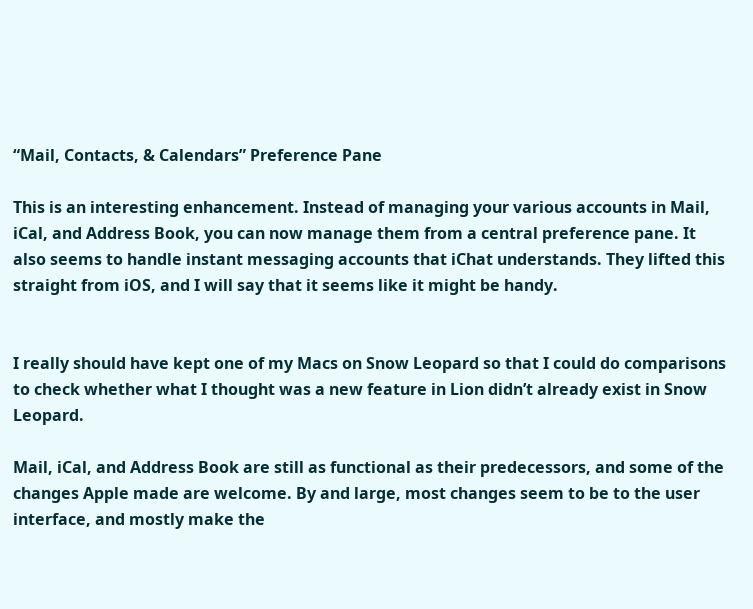“Mail, Contacts, & Calendars” Preference Pane

This is an interesting enhancement. Instead of managing your various accounts in Mail, iCal, and Address Book, you can now manage them from a central preference pane. It also seems to handle instant messaging accounts that iChat understands. They lifted this straight from iOS, and I will say that it seems like it might be handy.


I really should have kept one of my Macs on Snow Leopard so that I could do comparisons to check whether what I thought was a new feature in Lion didn’t already exist in Snow Leopard.

Mail, iCal, and Address Book are still as functional as their predecessors, and some of the changes Apple made are welcome. By and large, most changes seem to be to the user interface, and mostly make the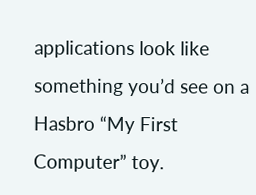applications look like something you’d see on a Hasbro “My First Computer” toy.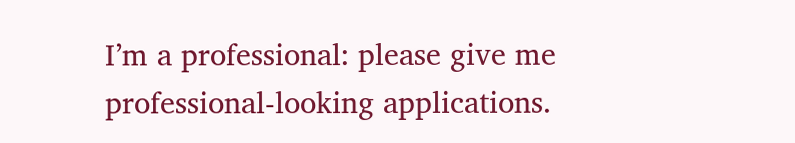I’m a professional: please give me professional-looking applications.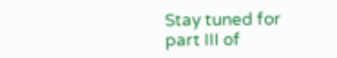Stay tuned for part III of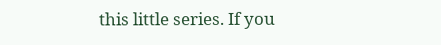this little series. If you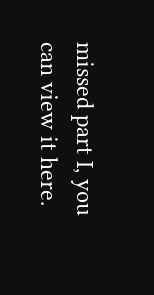missed part I, you can view it here.